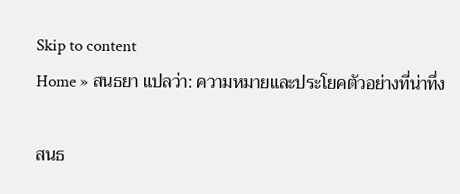Skip to content
Home » สนธยา แปลว่า: ความหมายและประโยคตัวอย่างที่น่าทึ่ง

สนธ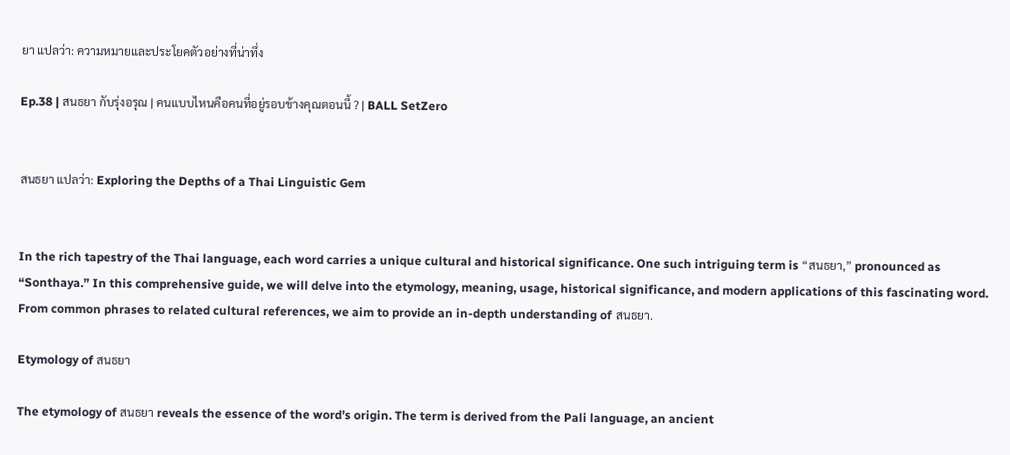ยา แปลว่า: ความหมายและประโยคตัวอย่างที่น่าทึ่ง

Ep.38 | สนธยา กับรุ่งอรุณ | คนแบบไหนคือคนที่อยู่รอบข้างคุณตอนนี้ ? | BALL SetZero


สนธยา แปลว่า: Exploring the Depths of a Thai Linguistic Gem


In the rich tapestry of the Thai language, each word carries a unique cultural and historical significance. One such intriguing term is “สนธยา,” pronounced as “Sonthaya.” In this comprehensive guide, we will delve into the etymology, meaning, usage, historical significance, and modern applications of this fascinating word. From common phrases to related cultural references, we aim to provide an in-depth understanding of สนธยา.

Etymology of สนธยา

The etymology of สนธยา reveals the essence of the word’s origin. The term is derived from the Pali language, an ancient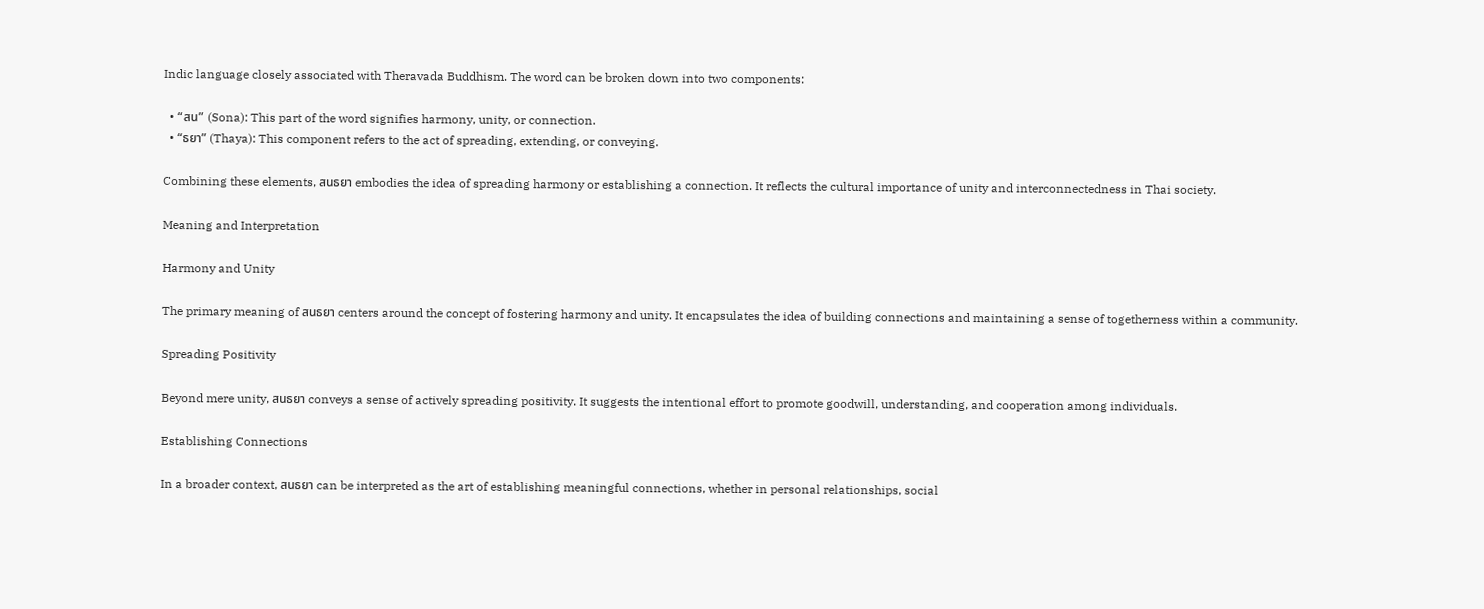Indic language closely associated with Theravada Buddhism. The word can be broken down into two components:

  • “สน” (Sona): This part of the word signifies harmony, unity, or connection.
  • “ธยา” (Thaya): This component refers to the act of spreading, extending, or conveying.

Combining these elements, สนธยา embodies the idea of spreading harmony or establishing a connection. It reflects the cultural importance of unity and interconnectedness in Thai society.

Meaning and Interpretation

Harmony and Unity

The primary meaning of สนธยา centers around the concept of fostering harmony and unity. It encapsulates the idea of building connections and maintaining a sense of togetherness within a community.

Spreading Positivity

Beyond mere unity, สนธยา conveys a sense of actively spreading positivity. It suggests the intentional effort to promote goodwill, understanding, and cooperation among individuals.

Establishing Connections

In a broader context, สนธยา can be interpreted as the art of establishing meaningful connections, whether in personal relationships, social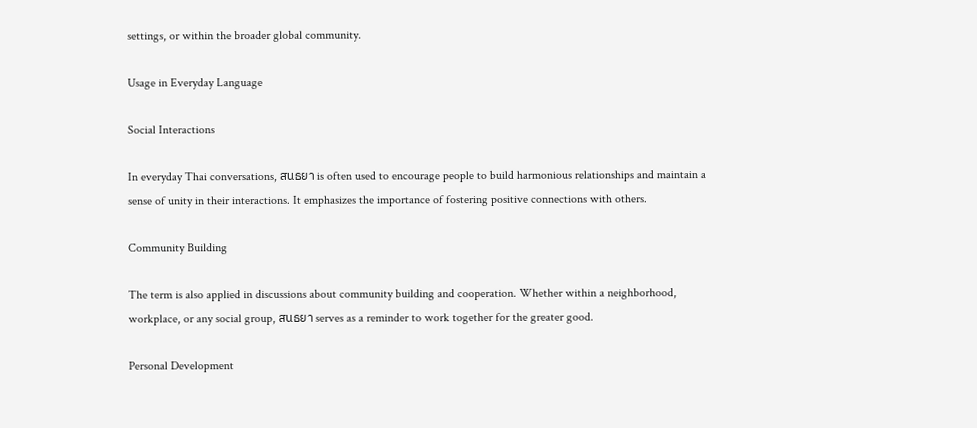settings, or within the broader global community.

Usage in Everyday Language

Social Interactions

In everyday Thai conversations, สนธยา is often used to encourage people to build harmonious relationships and maintain a sense of unity in their interactions. It emphasizes the importance of fostering positive connections with others.

Community Building

The term is also applied in discussions about community building and cooperation. Whether within a neighborhood, workplace, or any social group, สนธยา serves as a reminder to work together for the greater good.

Personal Development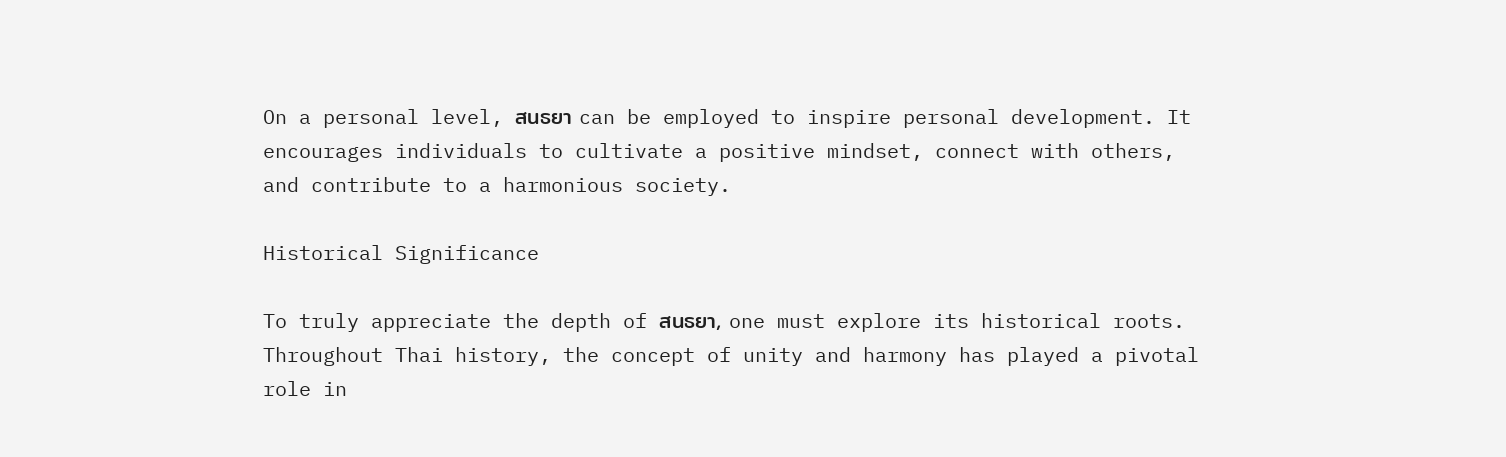On a personal level, สนธยา can be employed to inspire personal development. It encourages individuals to cultivate a positive mindset, connect with others, and contribute to a harmonious society.

Historical Significance

To truly appreciate the depth of สนธยา, one must explore its historical roots. Throughout Thai history, the concept of unity and harmony has played a pivotal role in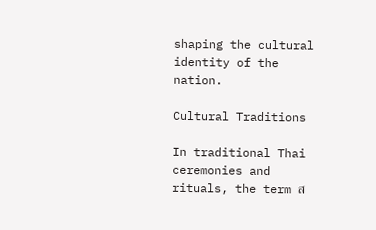shaping the cultural identity of the nation.

Cultural Traditions

In traditional Thai ceremonies and rituals, the term ส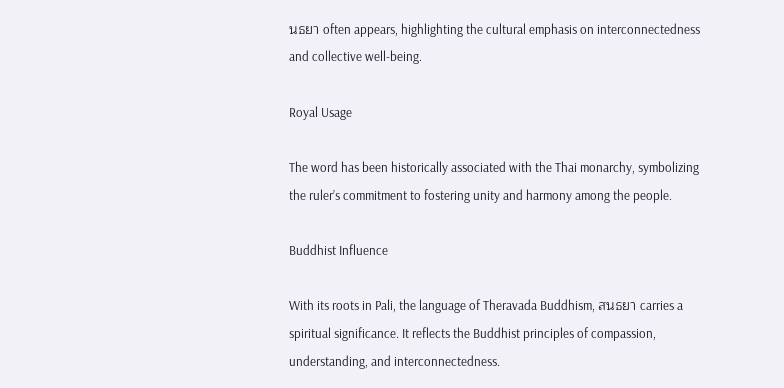นธยา often appears, highlighting the cultural emphasis on interconnectedness and collective well-being.

Royal Usage

The word has been historically associated with the Thai monarchy, symbolizing the ruler’s commitment to fostering unity and harmony among the people.

Buddhist Influence

With its roots in Pali, the language of Theravada Buddhism, สนธยา carries a spiritual significance. It reflects the Buddhist principles of compassion, understanding, and interconnectedness.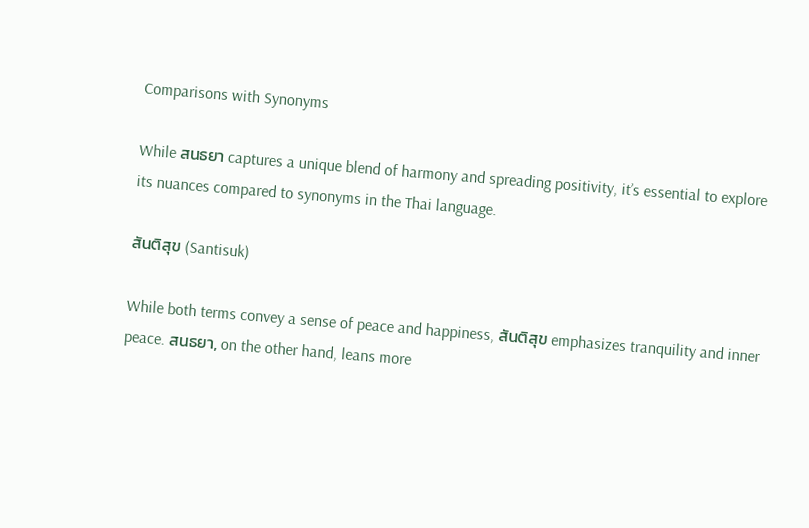Comparisons with Synonyms

While สนธยา captures a unique blend of harmony and spreading positivity, it’s essential to explore its nuances compared to synonyms in the Thai language.

สันติสุข (Santisuk)

While both terms convey a sense of peace and happiness, สันติสุข emphasizes tranquility and inner peace. สนธยา, on the other hand, leans more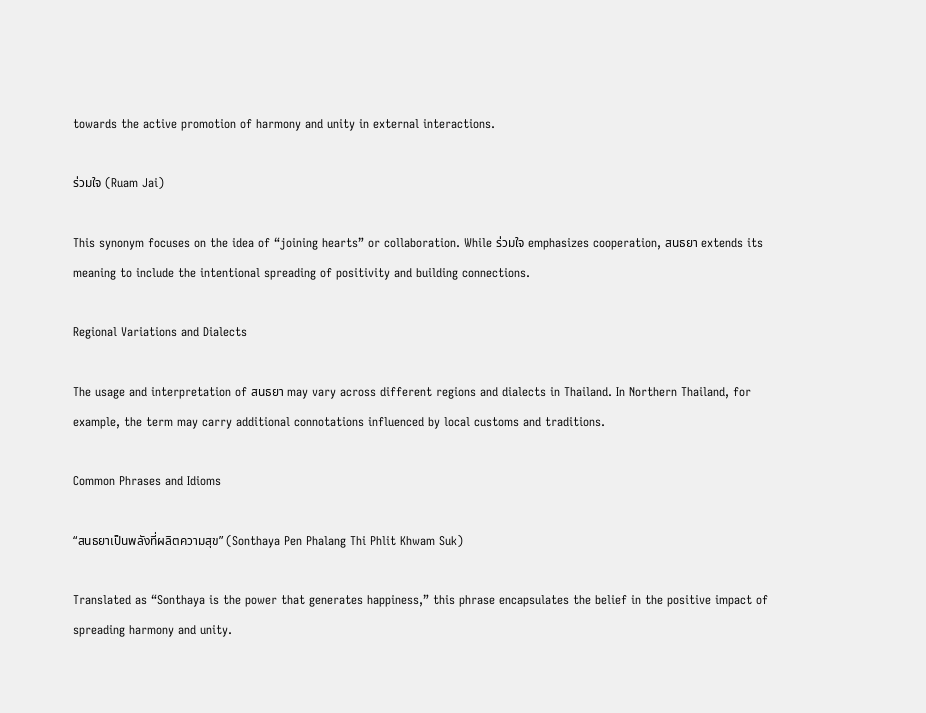towards the active promotion of harmony and unity in external interactions.

ร่วมใจ (Ruam Jai)

This synonym focuses on the idea of “joining hearts” or collaboration. While ร่วมใจ emphasizes cooperation, สนธยา extends its meaning to include the intentional spreading of positivity and building connections.

Regional Variations and Dialects

The usage and interpretation of สนธยา may vary across different regions and dialects in Thailand. In Northern Thailand, for example, the term may carry additional connotations influenced by local customs and traditions.

Common Phrases and Idioms

“สนธยาเป็นพลังที่ผลิตความสุข” (Sonthaya Pen Phalang Thi Phlit Khwam Suk)

Translated as “Sonthaya is the power that generates happiness,” this phrase encapsulates the belief in the positive impact of spreading harmony and unity.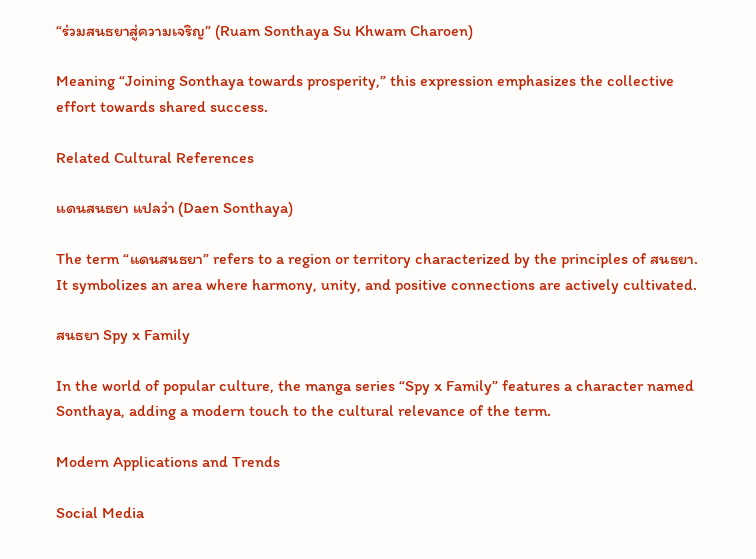“ร่วมสนธยาสู่ความเจริญ” (Ruam Sonthaya Su Khwam Charoen)

Meaning “Joining Sonthaya towards prosperity,” this expression emphasizes the collective effort towards shared success.

Related Cultural References

แดนสนธยา แปลว่า (Daen Sonthaya)

The term “แดนสนธยา” refers to a region or territory characterized by the principles of สนธยา. It symbolizes an area where harmony, unity, and positive connections are actively cultivated.

สนธยา Spy x Family

In the world of popular culture, the manga series “Spy x Family” features a character named Sonthaya, adding a modern touch to the cultural relevance of the term.

Modern Applications and Trends

Social Media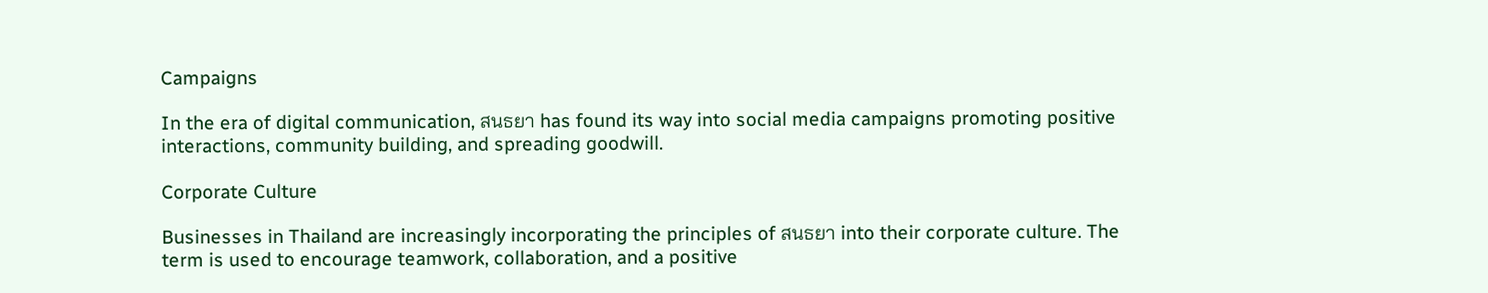Campaigns

In the era of digital communication, สนธยา has found its way into social media campaigns promoting positive interactions, community building, and spreading goodwill.

Corporate Culture

Businesses in Thailand are increasingly incorporating the principles of สนธยา into their corporate culture. The term is used to encourage teamwork, collaboration, and a positive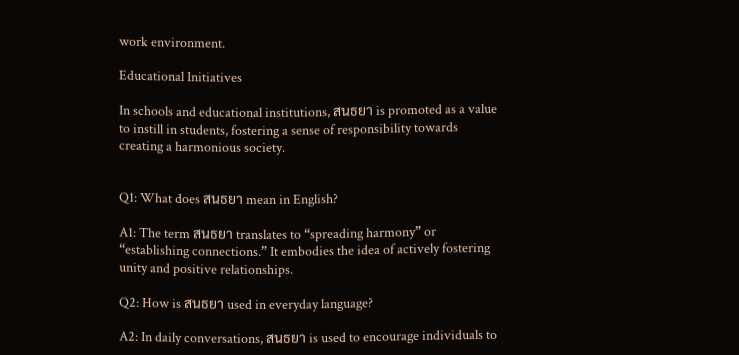work environment.

Educational Initiatives

In schools and educational institutions, สนธยา is promoted as a value to instill in students, fostering a sense of responsibility towards creating a harmonious society.


Q1: What does สนธยา mean in English?

A1: The term สนธยา translates to “spreading harmony” or “establishing connections.” It embodies the idea of actively fostering unity and positive relationships.

Q2: How is สนธยา used in everyday language?

A2: In daily conversations, สนธยา is used to encourage individuals to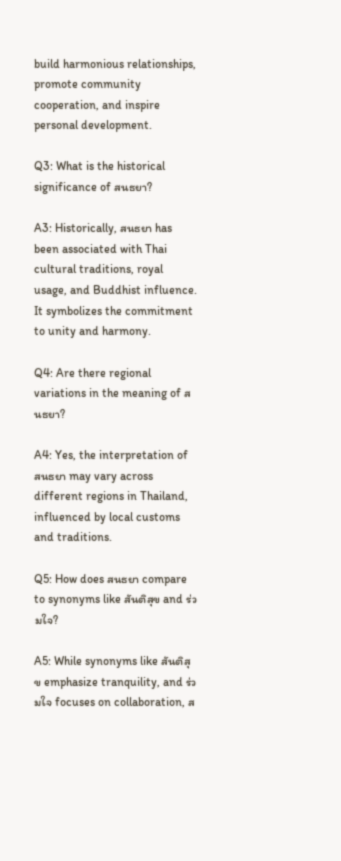build harmonious relationships, promote community cooperation, and inspire personal development.

Q3: What is the historical significance of สนธยา?

A3: Historically, สนธยา has been associated with Thai cultural traditions, royal usage, and Buddhist influence. It symbolizes the commitment to unity and harmony.

Q4: Are there regional variations in the meaning of สนธยา?

A4: Yes, the interpretation of สนธยา may vary across different regions in Thailand, influenced by local customs and traditions.

Q5: How does สนธยา compare to synonyms like สันติสุข and ร่วมใจ?

A5: While synonyms like สันติสุข emphasize tranquility, and ร่วมใจ focuses on collaboration, ส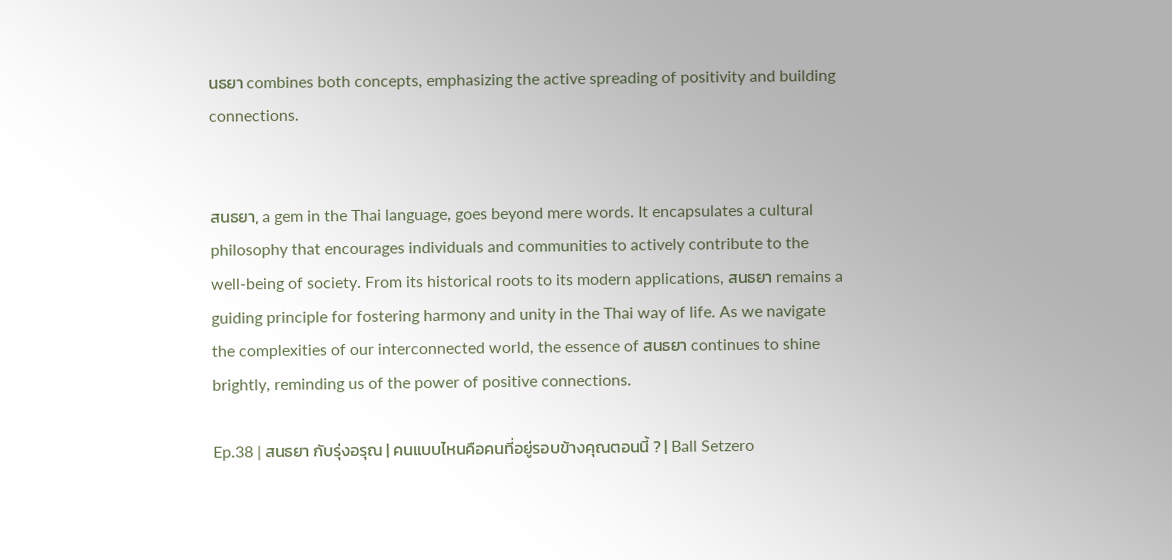นธยา combines both concepts, emphasizing the active spreading of positivity and building connections.


สนธยา, a gem in the Thai language, goes beyond mere words. It encapsulates a cultural philosophy that encourages individuals and communities to actively contribute to the well-being of society. From its historical roots to its modern applications, สนธยา remains a guiding principle for fostering harmony and unity in the Thai way of life. As we navigate the complexities of our interconnected world, the essence of สนธยา continues to shine brightly, reminding us of the power of positive connections.

Ep.38 | สนธยา กับรุ่งอรุณ | คนแบบไหนคือคนที่อยู่รอบข้างคุณตอนนี้ ? | Ball Setzero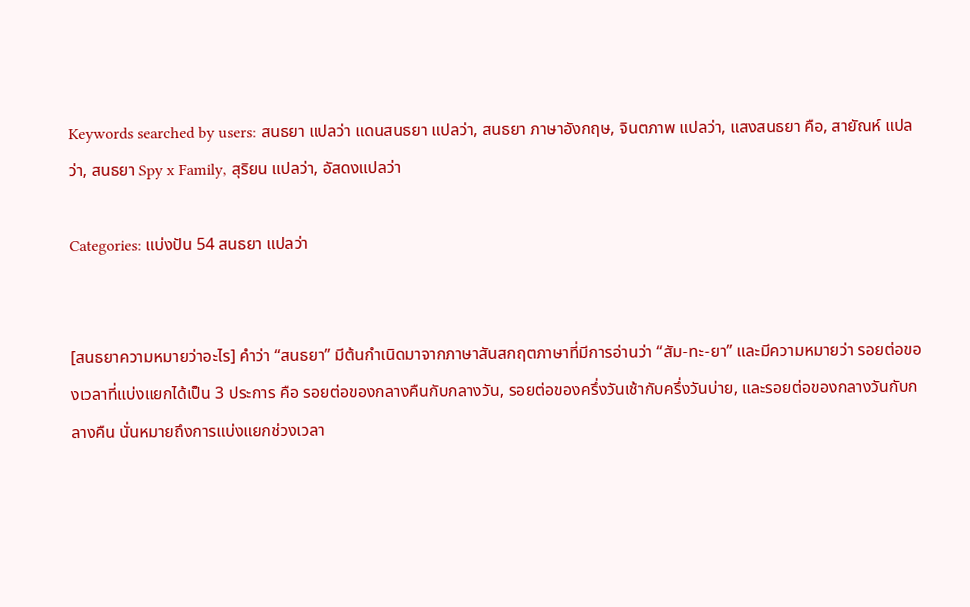Keywords searched by users: สนธยา แปลว่า แดนสนธยา แปลว่า, สนธยา ภาษาอังกฤษ, จินตภาพ แปลว่า, แสงสนธยา คือ, สายัณห์ แปลว่า, สนธยา Spy x Family, สุริยน แปลว่า, อัสดงแปลว่า

Categories: แบ่งปัน 54 สนธยา แปลว่า


[สนธยาความหมายว่าอะไร] คำว่า “สนธยา” มีต้นกำเนิดมาจากภาษาสันสกฤตภาษาที่มีการอ่านว่า “สัม-ทะ-ยา” และมีความหมายว่า รอยต่อของเวลาที่แบ่งแยกได้เป็น 3 ประการ คือ รอยต่อของกลางคืนกับกลางวัน, รอยต่อของครึ่งวันเช้ากับครึ่งวันบ่าย, และรอยต่อของกลางวันกับกลางคืน นั่นหมายถึงการแบ่งแยกช่วงเวลา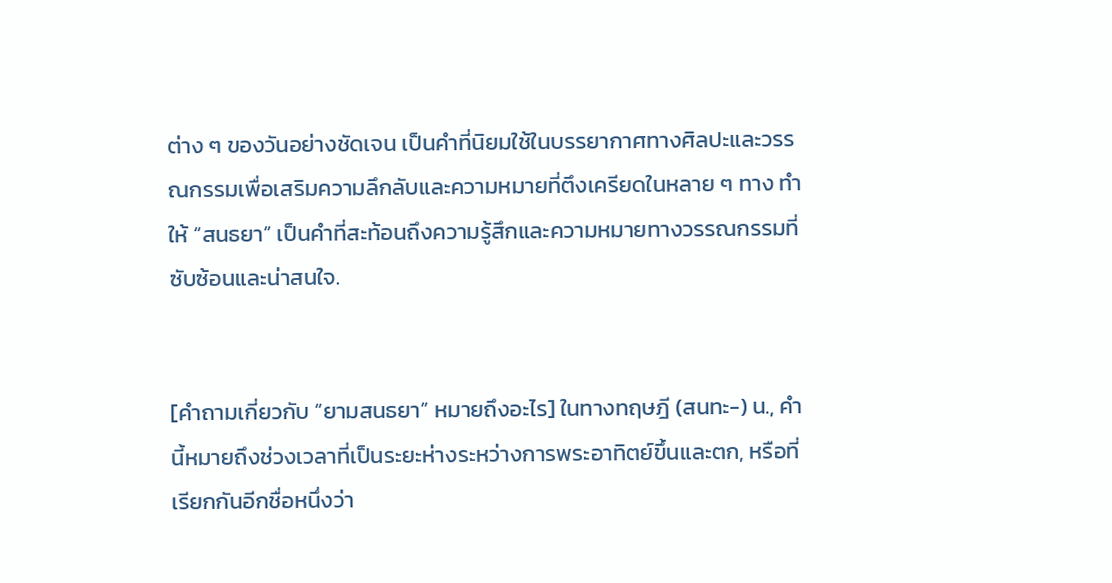ต่าง ๆ ของวันอย่างชัดเจน เป็นคำที่นิยมใช้ในบรรยากาศทางศิลปะและวรรณกรรมเพื่อเสริมความลึกลับและความหมายที่ตึงเครียดในหลาย ๆ ทาง ทำให้ “สนธยา” เป็นคำที่สะท้อนถึงความรู้สึกและความหมายทางวรรณกรรมที่ซับซ้อนและน่าสนใจ.


[คำถามเกี่ยวกับ “ยามสนธยา” หมายถึงอะไร] ในทางทฤษฎี (สนทะ-) น., คำนี้หมายถึงช่วงเวลาที่เป็นระยะห่างระหว่างการพระอาทิตย์ขึ้นและตก, หรือที่เรียกกันอีกชื่อหนึ่งว่า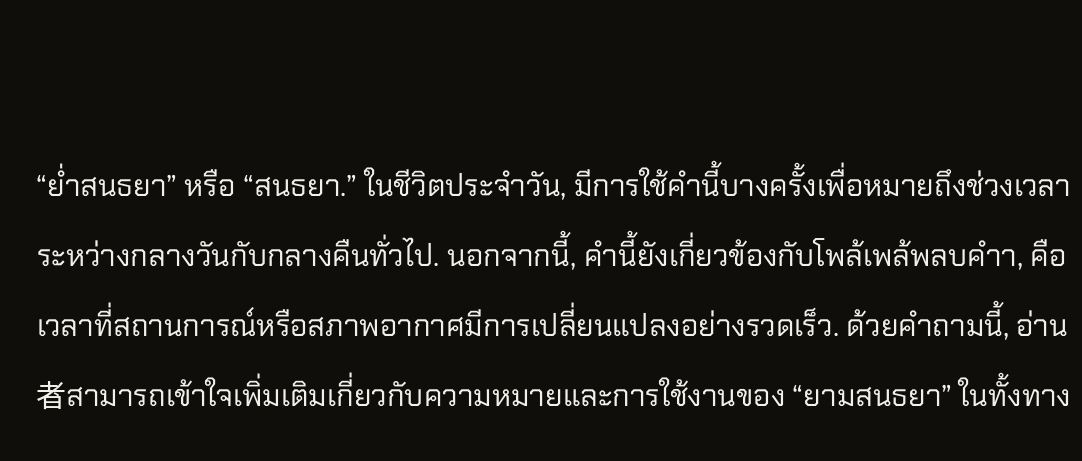“ยํ่าสนธยา” หรือ “สนธยา.” ในชีวิตประจำวัน, มีการใช้คำนี้บางครั้งเพื่อหมายถึงช่วงเวลาระหว่างกลางวันกับกลางคืนทั่วไป. นอกจากนี้, คำนี้ยังเกี่ยวข้องกับโพล้เพล้พลบคำา, คือเวลาที่สถานการณ์หรือสภาพอากาศมีการเปลี่ยนแปลงอย่างรวดเร็ว. ด้วยคำถามนี้, อ่าน者สามารถเข้าใจเพิ่มเติมเกี่ยวกับความหมายและการใช้งานของ “ยามสนธยา” ในทั้งทาง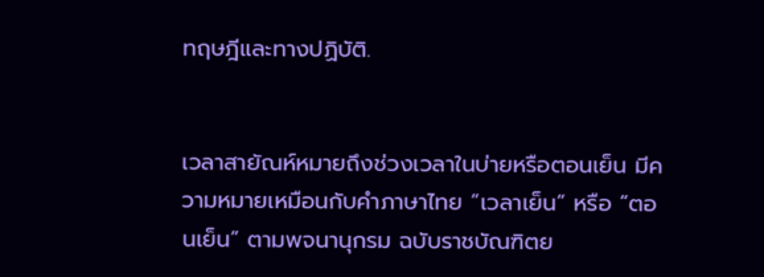ทฤษฎีและทางปฏิบัติ.


เวลาสายัณห์หมายถึงช่วงเวลาในบ่ายหรือตอนเย็น มีความหมายเหมือนกับคำภาษาไทย “เวลาเย็น” หรือ “ตอนเย็น” ตามพจนานุกรม ฉบับราชบัณฑิตย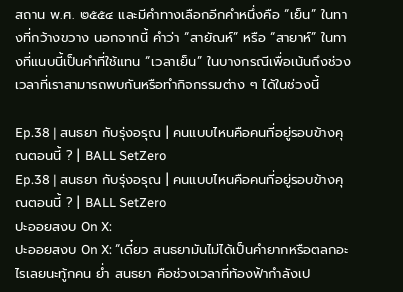สถาน พ.ศ. ๒๕๕๔ และมีคำทางเลือกอีกคำหนึ่งคือ “เย็น” ในทางที่กว้างขวาง นอกจากนี้ คำว่า “สายัณห์” หรือ “สายาห์” ในทางที่แนบนี้เป็นคำที่ใช้แทน “เวลาเย็น” ในบางกรณีเพื่อเน้นถึงช่วงเวลาที่เราสามารถพบกันหรือทำกิจกรรมต่าง ๆ ได้ในช่วงนี้

Ep.38 | สนธยา กับรุ่งอรุณ | คนแบบไหนคือคนที่อยู่รอบข้างคุณตอนนี้ ? | BALL SetZero
Ep.38 | สนธยา กับรุ่งอรุณ | คนแบบไหนคือคนที่อยู่รอบข้างคุณตอนนี้ ? | BALL SetZero
ปะออยสงบ On X:
ปะออยสงบ On X: “เดี๋ยว สนธยามันไม่ได้เป็นคำยากหรือตลกอะไรเลยนะทู้กคน ย่ำ สนธยา คือช่วงเวลาที่ท้องฟ้ากำลังเป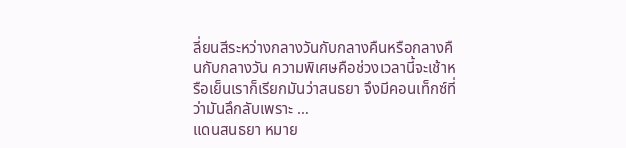ลี่ยนสีระหว่างกลางวันกับกลางคืนหรือกลางคืนกับกลางวัน ความพิเศษคือช่วงเวลานี้จะเช้าหรือเย็นเราก็เรียกมันว่าสนธยา จึงมีคอนเท็กซ์ที่ ว่ามันลึกลับเพราะ …
แดนสนธยา หมาย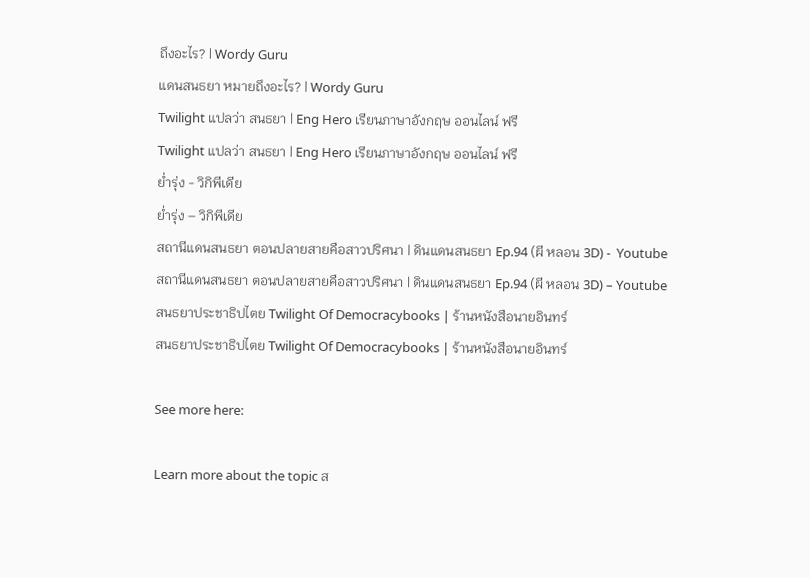ถึงอะไร? | Wordy Guru
แดนสนธยา หมายถึงอะไร? | Wordy Guru
Twilight แปลว่า สนธยา | Eng Hero เรียนภาษาอังกฤษ ออนไลน์ ฟรี
Twilight แปลว่า สนธยา | Eng Hero เรียนภาษาอังกฤษ ออนไลน์ ฟรี
ย่ำรุ่ง - วิกิพีเดีย
ย่ำรุ่ง – วิกิพีเดีย
สถานีแดนสนธยา ตอนปลายสายคือสาวปริศนา | ดินแดนสนธยา Ep.94 (ผี หลอน 3D) -  Youtube
สถานีแดนสนธยา ตอนปลายสายคือสาวปริศนา | ดินแดนสนธยา Ep.94 (ผี หลอน 3D) – Youtube
สนธยาประชาธิปไตย Twilight Of Democracybooks | ร้านหนังสือนายอินทร์
สนธยาประชาธิปไตย Twilight Of Democracybooks | ร้านหนังสือนายอินทร์

See more here:

Learn more about the topic ส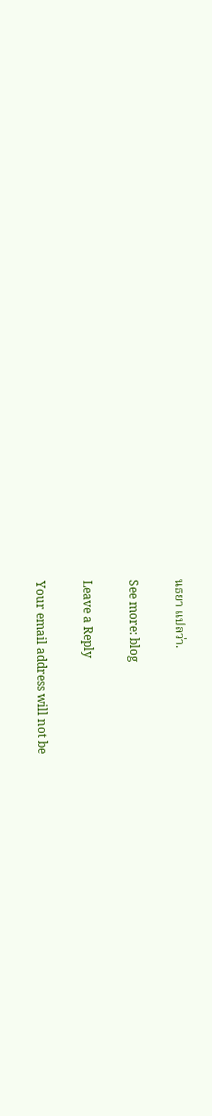นธยา แปลว่า.

See more: blog

Leave a Reply

Your email address will not be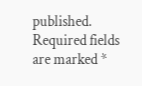published. Required fields are marked *